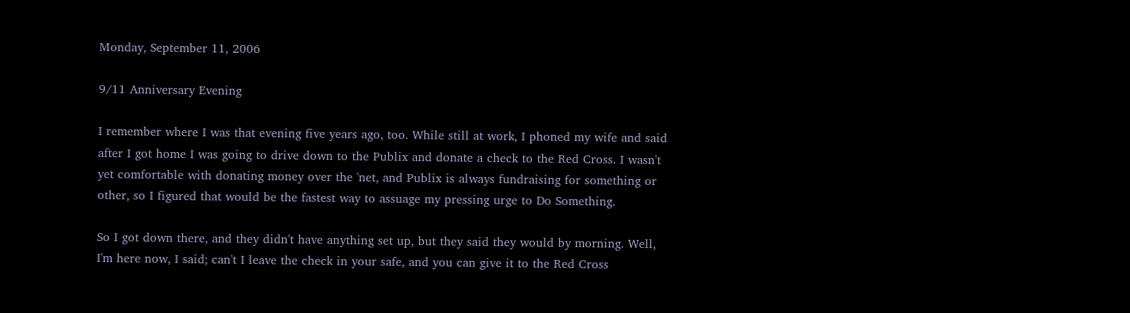Monday, September 11, 2006

9/11 Anniversary Evening

I remember where I was that evening five years ago, too. While still at work, I phoned my wife and said after I got home I was going to drive down to the Publix and donate a check to the Red Cross. I wasn't yet comfortable with donating money over the 'net, and Publix is always fundraising for something or other, so I figured that would be the fastest way to assuage my pressing urge to Do Something.

So I got down there, and they didn't have anything set up, but they said they would by morning. Well, I'm here now, I said; can't I leave the check in your safe, and you can give it to the Red Cross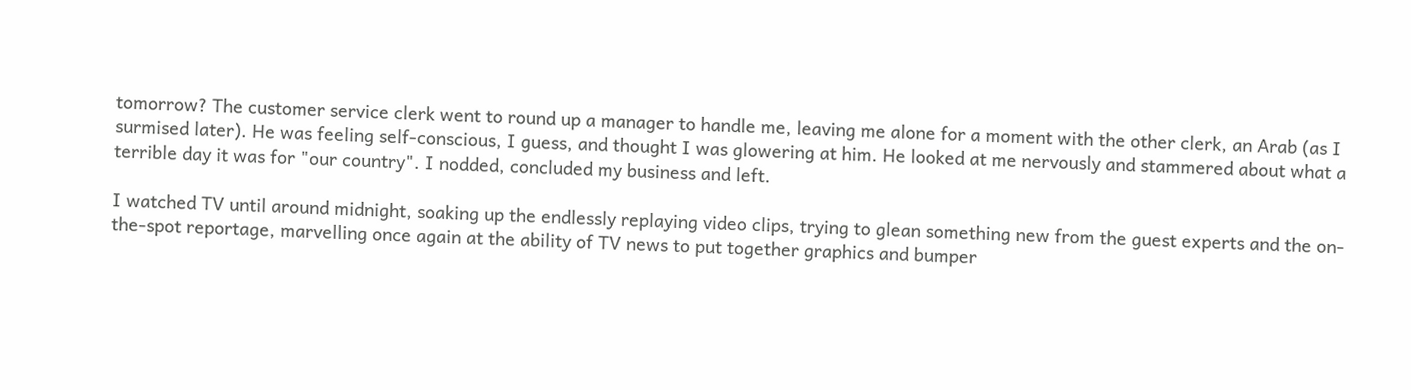tomorrow? The customer service clerk went to round up a manager to handle me, leaving me alone for a moment with the other clerk, an Arab (as I surmised later). He was feeling self-conscious, I guess, and thought I was glowering at him. He looked at me nervously and stammered about what a terrible day it was for "our country". I nodded, concluded my business and left.

I watched TV until around midnight, soaking up the endlessly replaying video clips, trying to glean something new from the guest experts and the on-the-spot reportage, marvelling once again at the ability of TV news to put together graphics and bumper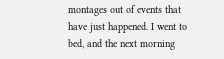montages out of events that have just happened. I went to bed, and the next morning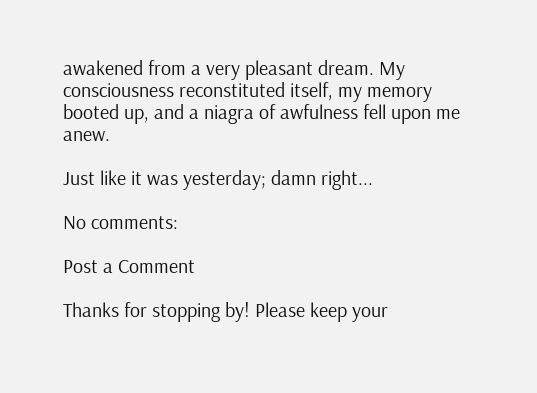awakened from a very pleasant dream. My consciousness reconstituted itself, my memory booted up, and a niagra of awfulness fell upon me anew.

Just like it was yesterday; damn right...

No comments:

Post a Comment

Thanks for stopping by! Please keep your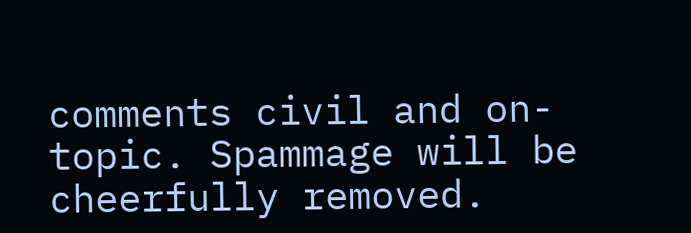comments civil and on-topic. Spammage will be cheerfully removed.